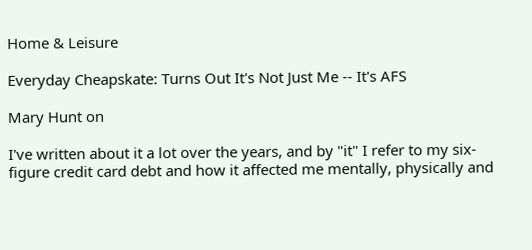Home & Leisure

Everyday Cheapskate: Turns Out It's Not Just Me -- It's AFS

Mary Hunt on

I've written about it a lot over the years, and by "it" I refer to my six-figure credit card debt and how it affected me mentally, physically and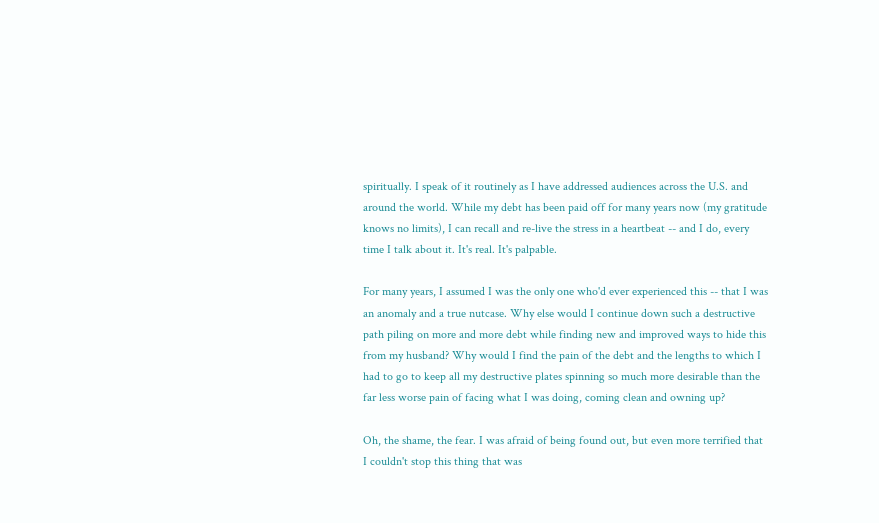spiritually. I speak of it routinely as I have addressed audiences across the U.S. and around the world. While my debt has been paid off for many years now (my gratitude knows no limits), I can recall and re-live the stress in a heartbeat -- and I do, every time I talk about it. It's real. It's palpable.

For many years, I assumed I was the only one who'd ever experienced this -- that I was an anomaly and a true nutcase. Why else would I continue down such a destructive path piling on more and more debt while finding new and improved ways to hide this from my husband? Why would I find the pain of the debt and the lengths to which I had to go to keep all my destructive plates spinning so much more desirable than the far less worse pain of facing what I was doing, coming clean and owning up?

Oh, the shame, the fear. I was afraid of being found out, but even more terrified that I couldn't stop this thing that was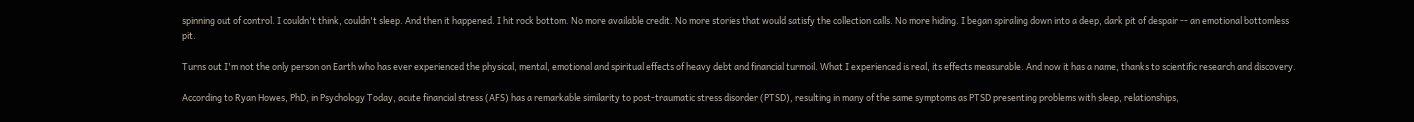spinning out of control. I couldn't think, couldn't sleep. And then it happened. I hit rock bottom. No more available credit. No more stories that would satisfy the collection calls. No more hiding. I began spiraling down into a deep, dark pit of despair -- an emotional bottomless pit.

Turns out I'm not the only person on Earth who has ever experienced the physical, mental, emotional and spiritual effects of heavy debt and financial turmoil. What I experienced is real, its effects measurable. And now it has a name, thanks to scientific research and discovery.

According to Ryan Howes, PhD, in Psychology Today, acute financial stress (AFS) has a remarkable similarity to post-traumatic stress disorder (PTSD), resulting in many of the same symptoms as PTSD presenting problems with sleep, relationships,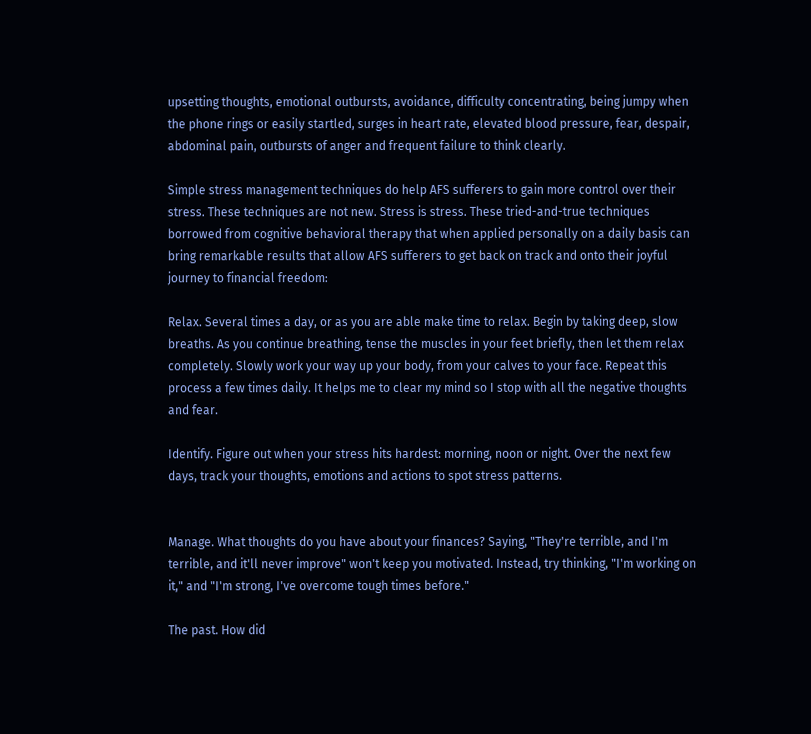upsetting thoughts, emotional outbursts, avoidance, difficulty concentrating, being jumpy when the phone rings or easily startled, surges in heart rate, elevated blood pressure, fear, despair, abdominal pain, outbursts of anger and frequent failure to think clearly.

Simple stress management techniques do help AFS sufferers to gain more control over their stress. These techniques are not new. Stress is stress. These tried-and-true techniques borrowed from cognitive behavioral therapy that when applied personally on a daily basis can bring remarkable results that allow AFS sufferers to get back on track and onto their joyful journey to financial freedom:

Relax. Several times a day, or as you are able make time to relax. Begin by taking deep, slow breaths. As you continue breathing, tense the muscles in your feet briefly, then let them relax completely. Slowly work your way up your body, from your calves to your face. Repeat this process a few times daily. It helps me to clear my mind so I stop with all the negative thoughts and fear.

Identify. Figure out when your stress hits hardest: morning, noon or night. Over the next few days, track your thoughts, emotions and actions to spot stress patterns.


Manage. What thoughts do you have about your finances? Saying, "They're terrible, and I'm terrible, and it'll never improve" won't keep you motivated. Instead, try thinking, "I'm working on it," and "I'm strong, I've overcome tough times before."

The past. How did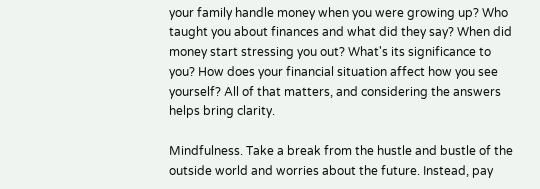your family handle money when you were growing up? Who taught you about finances and what did they say? When did money start stressing you out? What's its significance to you? How does your financial situation affect how you see yourself? All of that matters, and considering the answers helps bring clarity.

Mindfulness. Take a break from the hustle and bustle of the outside world and worries about the future. Instead, pay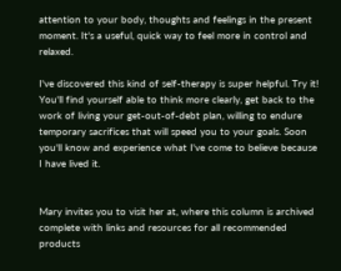attention to your body, thoughts and feelings in the present moment. It's a useful, quick way to feel more in control and relaxed.

I've discovered this kind of self-therapy is super helpful. Try it! You'll find yourself able to think more clearly, get back to the work of living your get-out-of-debt plan, willing to endure temporary sacrifices that will speed you to your goals. Soon you'll know and experience what I've come to believe because I have lived it.


Mary invites you to visit her at, where this column is archived complete with links and resources for all recommended products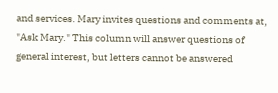and services. Mary invites questions and comments at, "Ask Mary." This column will answer questions of general interest, but letters cannot be answered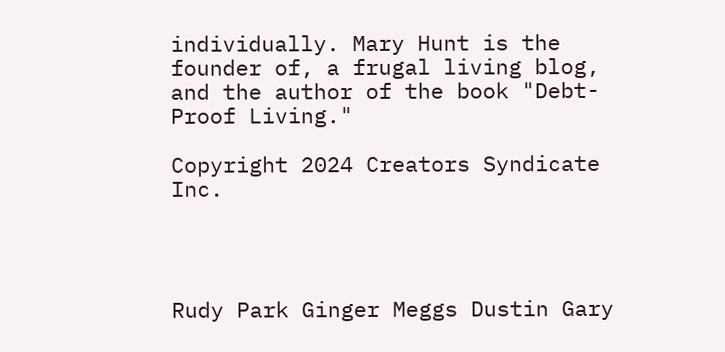individually. Mary Hunt is the founder of, a frugal living blog, and the author of the book "Debt-Proof Living."

Copyright 2024 Creators Syndicate Inc.




Rudy Park Ginger Meggs Dustin Gary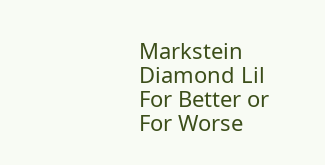Markstein Diamond Lil For Better or For Worse